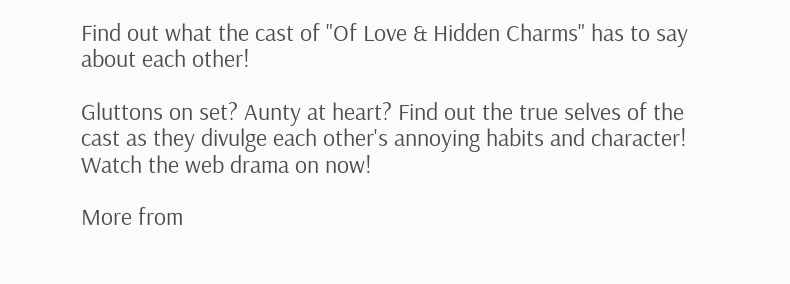Find out what the cast of "Of Love & Hidden Charms" has to say about each other!

Gluttons on set? Aunty at heart? Find out the true selves of the cast as they divulge each other's annoying habits and character! Watch the web drama on now!

More from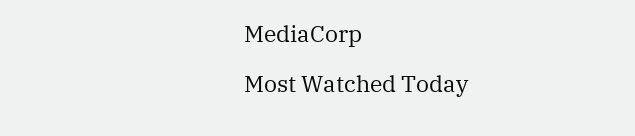MediaCorp

Most Watched Today